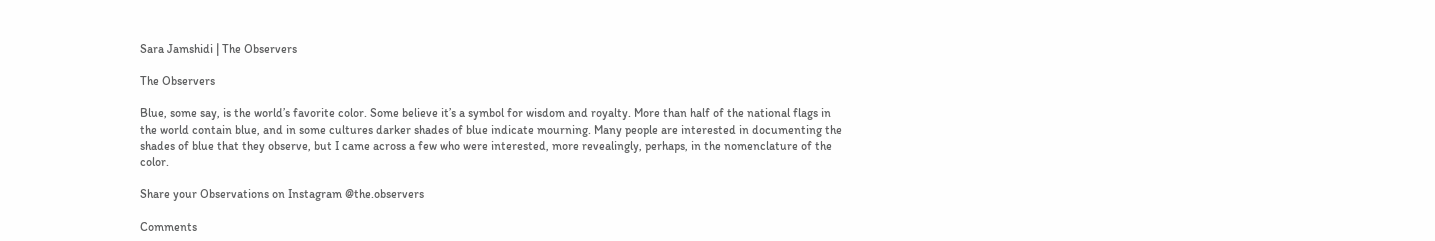Sara Jamshidi | The Observers

The Observers

Blue, some say, is the world’s favorite color. Some believe it’s a symbol for wisdom and royalty. More than half of the national flags in the world contain blue, and in some cultures darker shades of blue indicate mourning. Many people are interested in documenting the shades of blue that they observe, but I came across a few who were interested, more revealingly, perhaps, in the nomenclature of the color.

Share your Observations on Instagram @the.observers

Comments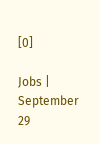[0]

Jobs | September 29